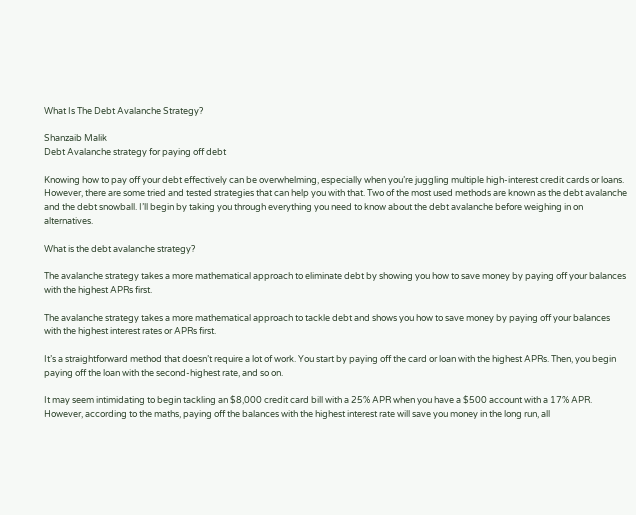What Is The Debt Avalanche Strategy?

Shanzaib Malik
Debt Avalanche strategy for paying off debt

Knowing how to pay off your debt effectively can be overwhelming, especially when you’re juggling multiple high-interest credit cards or loans. However, there are some tried and tested strategies that can help you with that. Two of the most used methods are known as the debt avalanche and the debt snowball. I’ll begin by taking you through everything you need to know about the debt avalanche before weighing in on alternatives.

What is the debt avalanche strategy?

The avalanche strategy takes a more mathematical approach to eliminate debt by showing you how to save money by paying off your balances with the highest APRs first.

The avalanche strategy takes a more mathematical approach to tackle debt and shows you how to save money by paying off your balances with the highest interest rates or APRs first.

It’s a straightforward method that doesn’t require a lot of work. You start by paying off the card or loan with the highest APRs. Then, you begin paying off the loan with the second-highest rate, and so on.

It may seem intimidating to begin tackling an $8,000 credit card bill with a 25% APR when you have a $500 account with a 17% APR. However, according to the maths, paying off the balances with the highest interest rate will save you money in the long run, all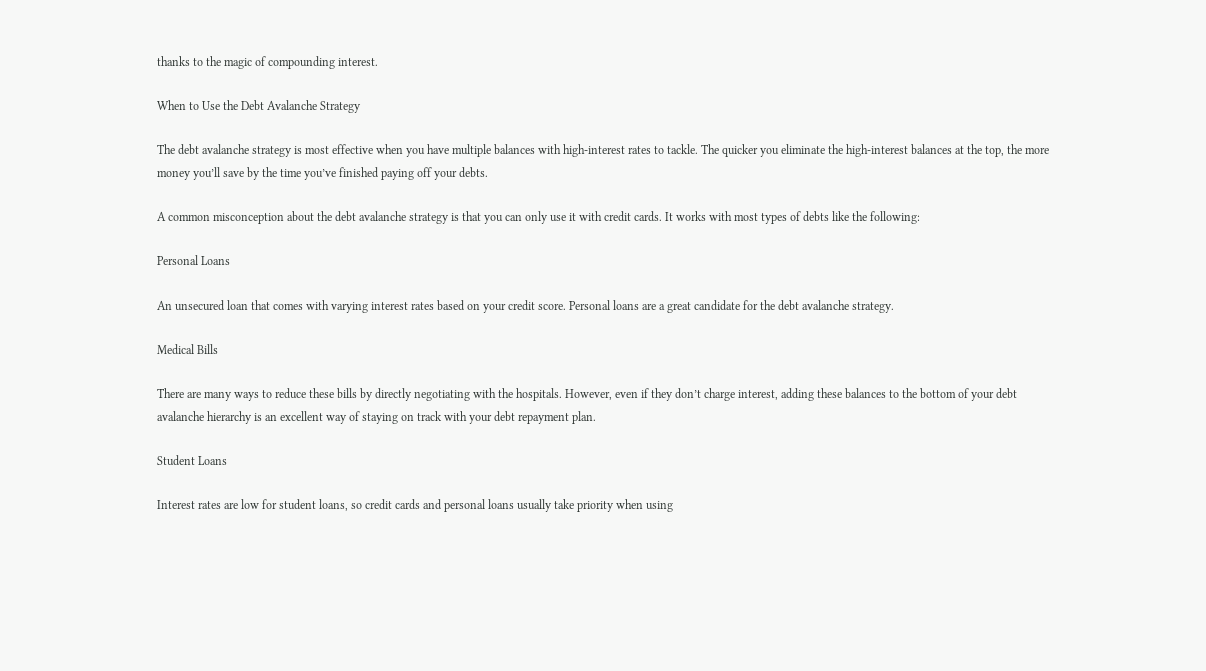thanks to the magic of compounding interest.

When to Use the Debt Avalanche Strategy

The debt avalanche strategy is most effective when you have multiple balances with high-interest rates to tackle. The quicker you eliminate the high-interest balances at the top, the more money you’ll save by the time you’ve finished paying off your debts.

A common misconception about the debt avalanche strategy is that you can only use it with credit cards. It works with most types of debts like the following:

Personal Loans

An unsecured loan that comes with varying interest rates based on your credit score. Personal loans are a great candidate for the debt avalanche strategy.

Medical Bills

There are many ways to reduce these bills by directly negotiating with the hospitals. However, even if they don’t charge interest, adding these balances to the bottom of your debt avalanche hierarchy is an excellent way of staying on track with your debt repayment plan.

Student Loans

Interest rates are low for student loans, so credit cards and personal loans usually take priority when using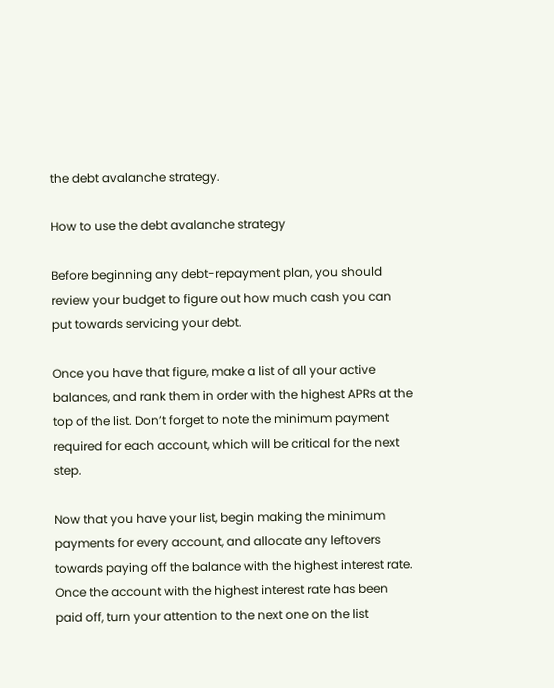the debt avalanche strategy.

How to use the debt avalanche strategy

Before beginning any debt-repayment plan, you should review your budget to figure out how much cash you can put towards servicing your debt.

Once you have that figure, make a list of all your active balances, and rank them in order with the highest APRs at the top of the list. Don’t forget to note the minimum payment required for each account, which will be critical for the next step.

Now that you have your list, begin making the minimum payments for every account, and allocate any leftovers towards paying off the balance with the highest interest rate. Once the account with the highest interest rate has been paid off, turn your attention to the next one on the list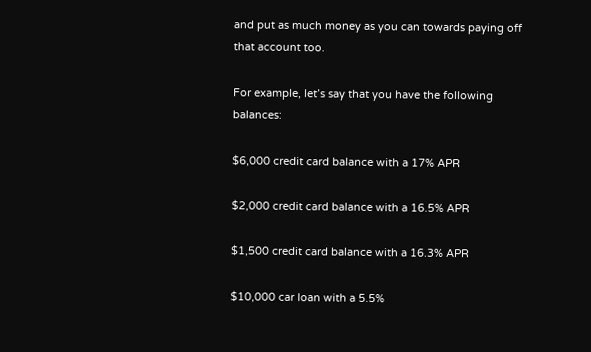and put as much money as you can towards paying off that account too.

For example, let’s say that you have the following balances:

$6,000 credit card balance with a 17% APR

$2,000 credit card balance with a 16.5% APR

$1,500 credit card balance with a 16.3% APR

$10,000 car loan with a 5.5%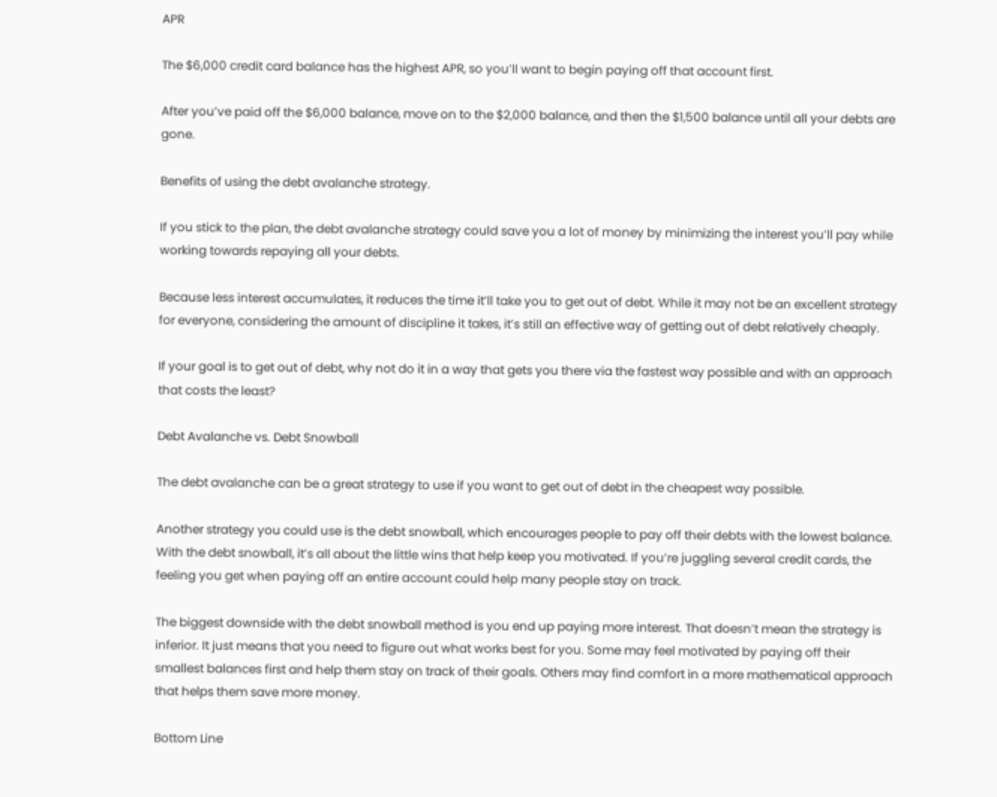APR

The $6,000 credit card balance has the highest APR, so you’ll want to begin paying off that account first.

After you’ve paid off the $6,000 balance, move on to the $2,000 balance, and then the $1,500 balance until all your debts are gone.

Benefits of using the debt avalanche strategy.

If you stick to the plan, the debt avalanche strategy could save you a lot of money by minimizing the interest you’ll pay while working towards repaying all your debts.

Because less interest accumulates, it reduces the time it’ll take you to get out of debt. While it may not be an excellent strategy for everyone, considering the amount of discipline it takes, it’s still an effective way of getting out of debt relatively cheaply.

If your goal is to get out of debt, why not do it in a way that gets you there via the fastest way possible and with an approach that costs the least?

Debt Avalanche vs. Debt Snowball

The debt avalanche can be a great strategy to use if you want to get out of debt in the cheapest way possible.

Another strategy you could use is the debt snowball, which encourages people to pay off their debts with the lowest balance. With the debt snowball, it’s all about the little wins that help keep you motivated. If you’re juggling several credit cards, the feeling you get when paying off an entire account could help many people stay on track.

The biggest downside with the debt snowball method is you end up paying more interest. That doesn’t mean the strategy is inferior. It just means that you need to figure out what works best for you. Some may feel motivated by paying off their smallest balances first and help them stay on track of their goals. Others may find comfort in a more mathematical approach that helps them save more money.

Bottom Line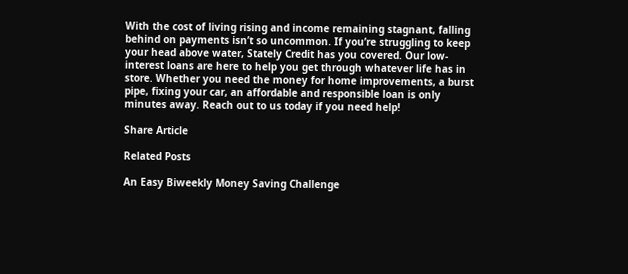With the cost of living rising and income remaining stagnant, falling behind on payments isn’t so uncommon. If you’re struggling to keep your head above water, Stately Credit has you covered. Our low-interest loans are here to help you get through whatever life has in store. Whether you need the money for home improvements, a burst pipe, fixing your car, an affordable and responsible loan is only minutes away. Reach out to us today if you need help!

Share Article

Related Posts

An Easy Biweekly Money Saving Challenge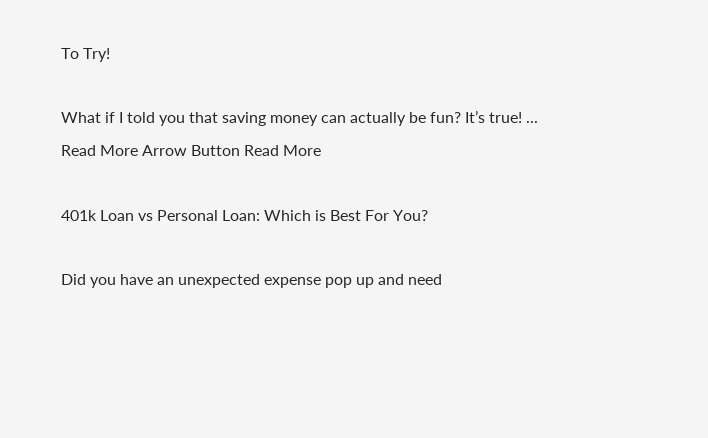To Try!

What if I told you that saving money can actually be fun? It’s true! ...
Read More Arrow Button Read More

401k Loan vs Personal Loan: Which is Best For You?

Did you have an unexpected expense pop up and need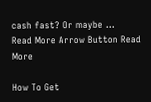cash fast? Or maybe ...
Read More Arrow Button Read More

How To Get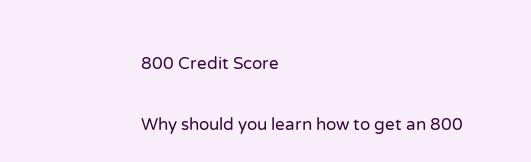800 Credit Score

Why should you learn how to get an 800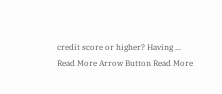credit score or higher? Having ...
Read More Arrow Button Read More